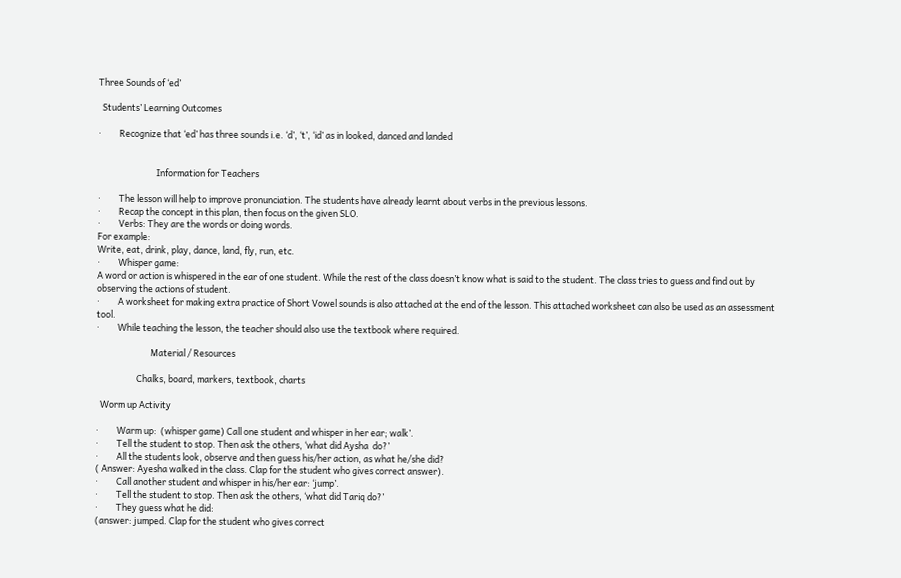Three Sounds of ‘ed’

  Students’ Learning Outcomes

·         Recognize that ‘ed’ has three sounds i.e. ‘d’, ‘t’, ‘id’ as in looked, danced and landed


                             Information for Teachers

·         The lesson will help to improve pronunciation. The students have already learnt about verbs in the previous lessons.
·         Recap the concept in this plan, then focus on the given SLO.
·         Verbs: They are the words or doing words.
For example:
Write, eat, drink, play, dance, land, fly, run, etc.
·         Whisper game:
A word or action is whispered in the ear of one student. While the rest of the class doesn’t know what is said to the student. The class tries to guess and find out by observing the actions of student.
·         A worksheet for making extra practice of Short Vowel sounds is also attached at the end of the lesson. This attached worksheet can also be used as an assessment tool.
·         While teaching the lesson, the teacher should also use the textbook where required.

                           Material / Resources

                    Chalks, board, markers, textbook, charts

  Worm up Activity

·         Warm up:  (whisper game) Call one student and whisper in her ear; walk’.
·         Tell the student to stop. Then ask the others, ‘what did Aysha  do?’
·         All the students look, observe and then guess his/her action, as what he/she did?
( Answer: Ayesha walked in the class. Clap for the student who gives correct answer).
·         Call another student and whisper in his/her ear: ‘jump’.
·         Tell the student to stop. Then ask the others, ‘what did Tariq do?’
·         They guess what he did:
(answer: jumped. Clap for the student who gives correct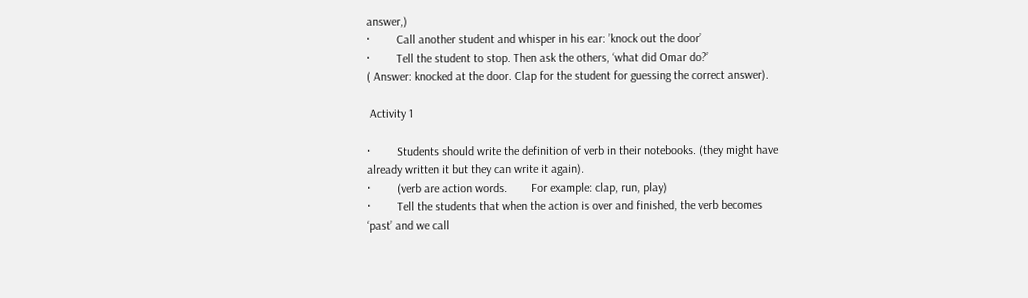answer,)
·         Call another student and whisper in his ear: ’knock out the door’
·         Tell the student to stop. Then ask the others, ‘what did Omar do?’
( Answer: knocked at the door. Clap for the student for guessing the correct answer).

 Activity 1

·         Students should write the definition of verb in their notebooks. (they might have already written it but they can write it again).
·         (verb are action words.        For example: clap, run, play)
·         Tell the students that when the action is over and finished, the verb becomes ‘past’ and we call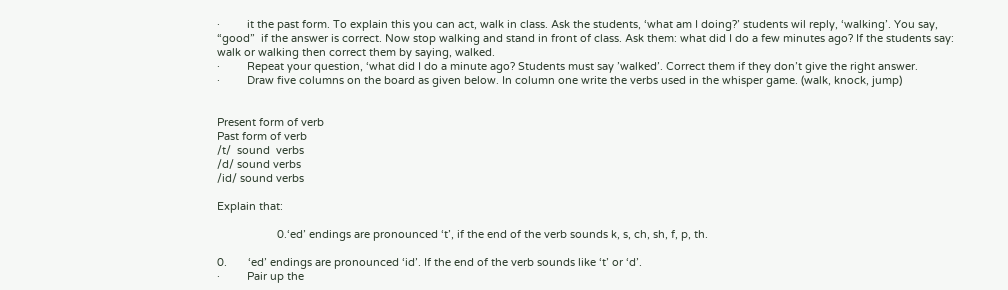·         it the past form. To explain this you can act, walk in class. Ask the students, ‘what am I doing?’ students wil reply, ‘walking’. You say, “good”  if the answer is correct. Now stop walking and stand in front of class. Ask them: what did I do a few minutes ago? If the students say: walk or walking then correct them by saying, walked.
·         Repeat your question, ‘what did I do a minute ago? Students must say ’walked’. Correct them if they don’t give the right answer.
·         Draw five columns on the board as given below. In column one write the verbs used in the whisper game. (walk, knock, jump)


Present form of verb
Past form of verb
/t/  sound  verbs
/d/ sound verbs
/id/ sound verbs

Explain that:

                    0.‘ed’ endings are pronounced ‘t’, if the end of the verb sounds k, s, ch, sh, f, p, th.

0.       ‘ed’ endings are pronounced ‘id’. If the end of the verb sounds like ‘t’ or ‘d’.
·         Pair up the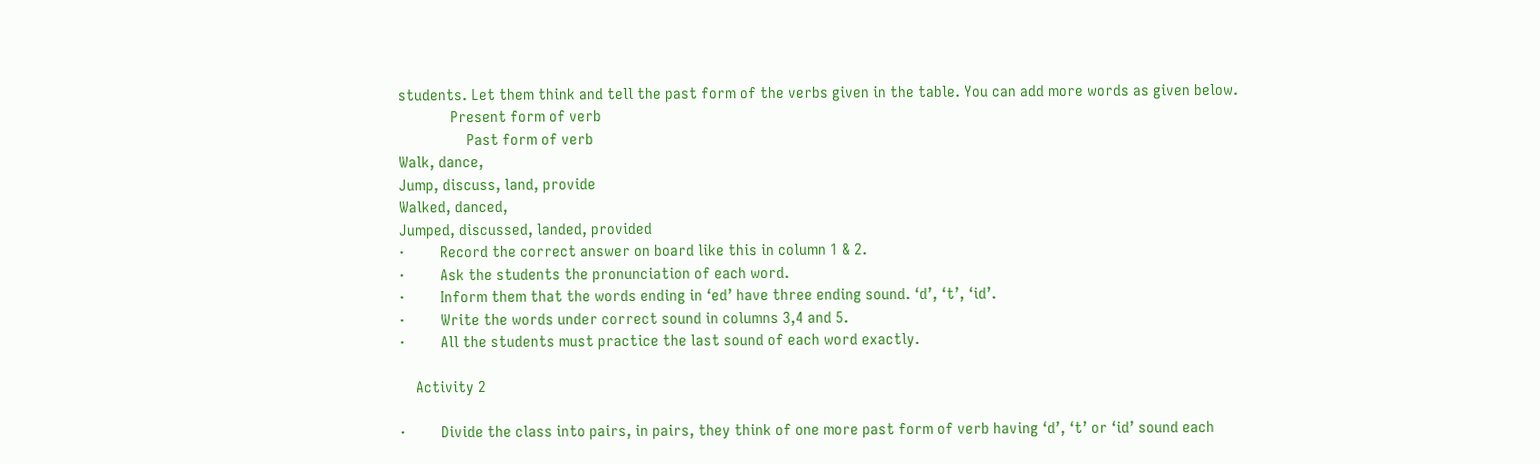students. Let them think and tell the past form of the verbs given in the table. You can add more words as given below.
             Present form of verb
                 Past form of verb
Walk, dance,
Jump, discuss, land, provide
Walked, danced,
Jumped, discussed, landed, provided
·         Record the correct answer on board like this in column 1 & 2.
·         Ask the students the pronunciation of each word.
·         Inform them that the words ending in ‘ed’ have three ending sound. ‘d’, ‘t’, ‘id’.
·         Write the words under correct sound in columns 3,4 and 5.
·         All the students must practice the last sound of each word exactly.

    Activity 2

·         Divide the class into pairs, in pairs, they think of one more past form of verb having ‘d’, ‘t’ or ‘id’ sound each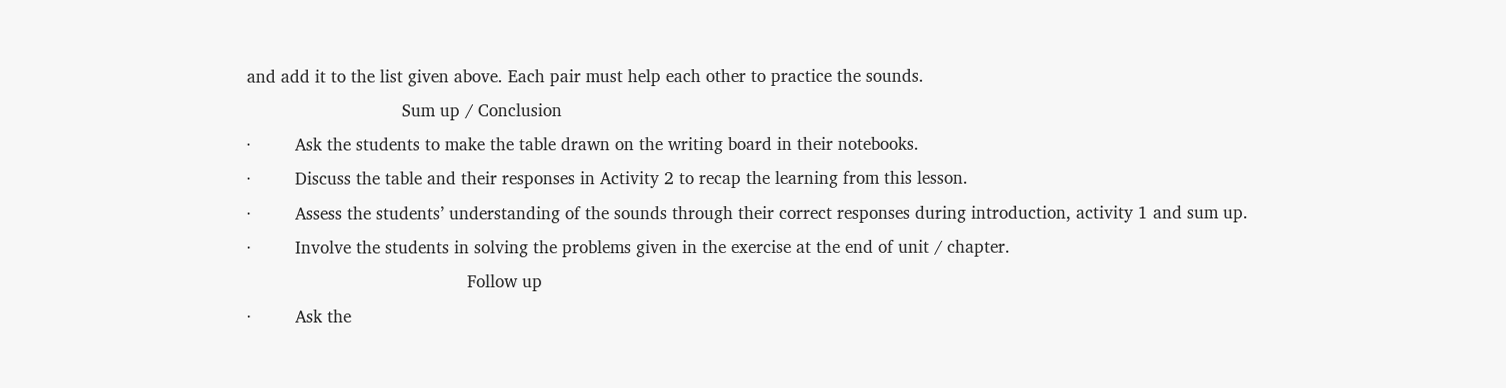and add it to the list given above. Each pair must help each other to practice the sounds.
                               Sum up / Conclusion
·         Ask the students to make the table drawn on the writing board in their notebooks.
·         Discuss the table and their responses in Activity 2 to recap the learning from this lesson.
·         Assess the students’ understanding of the sounds through their correct responses during introduction, activity 1 and sum up.
·         Involve the students in solving the problems given in the exercise at the end of unit / chapter.
                                            Follow up
·         Ask the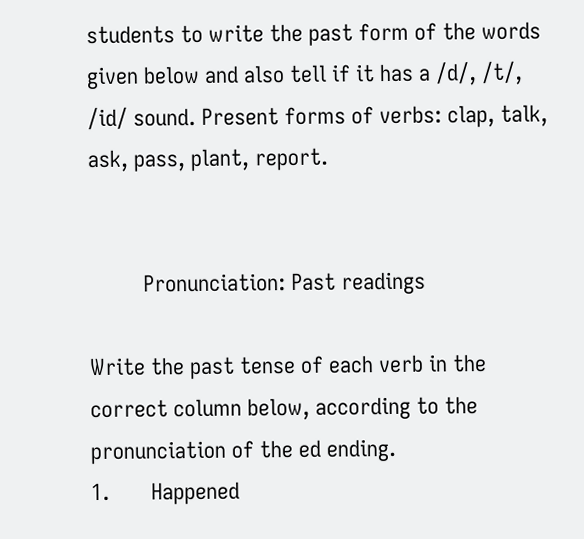students to write the past form of the words given below and also tell if it has a /d/, /t/, /id/ sound. Present forms of verbs: clap, talk, ask, pass, plant, report.


         Pronunciation: Past readings

Write the past tense of each verb in the correct column below, according to the pronunciation of the ed ending.
1.       Happened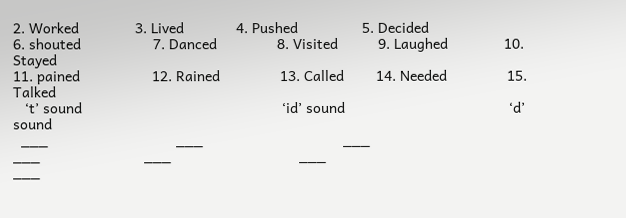2. Worked              3. Lived             4. Pushed                5. Decided
6. shouted                  7. Danced               8. Visited          9. Laughed              10. Stayed
11. pained                  12. Rained               13. Called        14. Needed               15. Talked
   ‘t’ sound                                                  ‘id’ sound                                         ‘d’ sound
  ___                                ___                                   ___
___                          ___                                ___
___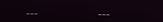___                              ___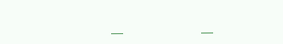___                          ___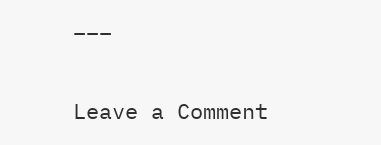___

Leave a Comment